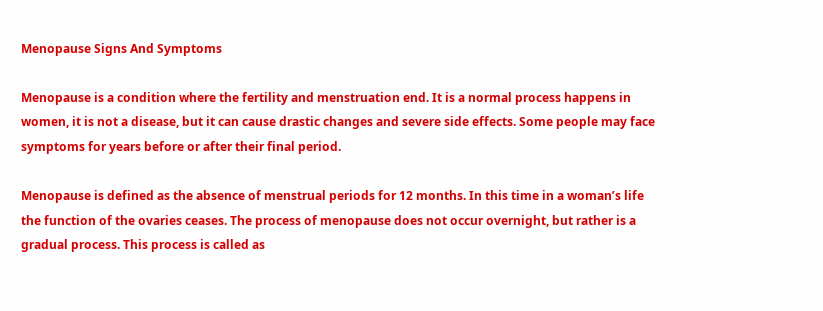Menopause Signs And Symptoms

Menopause is a condition where the fertility and menstruation end. It is a normal process happens in women, it is not a disease, but it can cause drastic changes and severe side effects. Some people may face symptoms for years before or after their final period.

Menopause is defined as the absence of menstrual periods for 12 months. In this time in a woman’s life the function of the ovaries ceases. The process of menopause does not occur overnight, but rather is a gradual process. This process is called as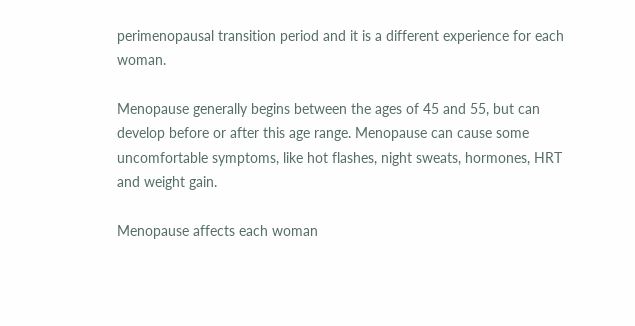perimenopausal transition period and it is a different experience for each woman.

Menopause generally begins between the ages of 45 and 55, but can develop before or after this age range. Menopause can cause some uncomfortable symptoms, like hot flashes, night sweats, hormones, HRT and weight gain.

Menopause affects each woman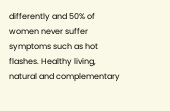differently and 50% of women never suffer symptoms such as hot flashes. Healthy living, natural and complementary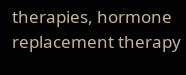therapies, hormone replacement therapy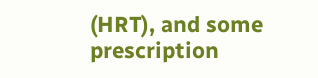(HRT), and some prescription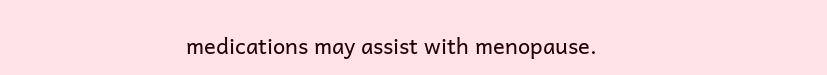medications may assist with menopause.